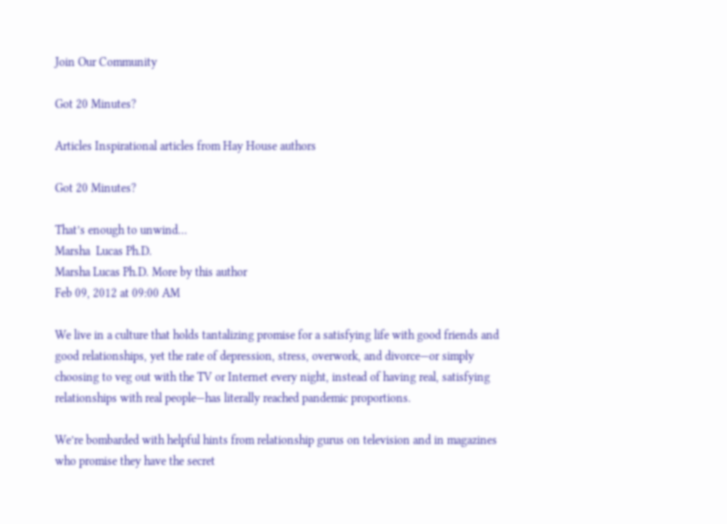Join Our Community

Got 20 Minutes?

Articles Inspirational articles from Hay House authors

Got 20 Minutes?

That’s enough to unwind…
Marsha  Lucas Ph.D.
Marsha Lucas Ph.D. More by this author
Feb 09, 2012 at 09:00 AM

We live in a culture that holds tantalizing promise for a satisfying life with good friends and good relationships, yet the rate of depression, stress, overwork, and divorce—or simply choosing to veg out with the TV or Internet every night, instead of having real, satisfying relationships with real people—has literally reached pandemic proportions.

We’re bombarded with helpful hints from relationship gurus on television and in magazines who promise they have the secret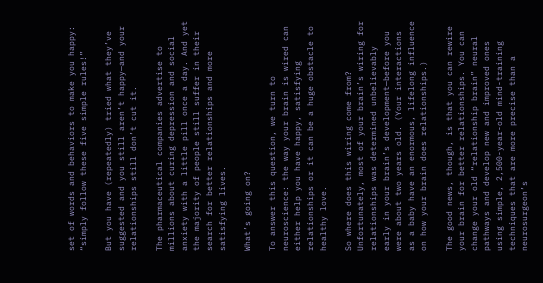set of words and behaviors to make you happy: “simply follow these five simple rules!”

But you have (repeatedly) tried what they’ve suggested and you still aren’t happy—and your relationships still don’t cut it.

The pharmaceutical companies advertise to millions about curing depression and social anxiety with a little pill once a day. And yet the majority of people still suffer in their search for better relationships and more satisfying lives.

What’s going on?

To answer this question, we turn to neuroscience: the way your brain is wired can either help you have happy, satisfying relationships or it can be a huge obstacle to healthy love.

So where does this wiring come from? Unfortunately, most of your brain’s wiring for relationships was determined unbelievably early in your brain’s development—before you were about two years old. (Your interactions as a baby have an enormous, lifelong influence on how your brain does relationships.)

The good news, though, is that you can rewire your brain for better relationships. You can change your old “relationship brain” neural pathways and develop new and improved ones using simple, 2,500-year-old mind-training techniques that are more precise than a neurosurgeon’s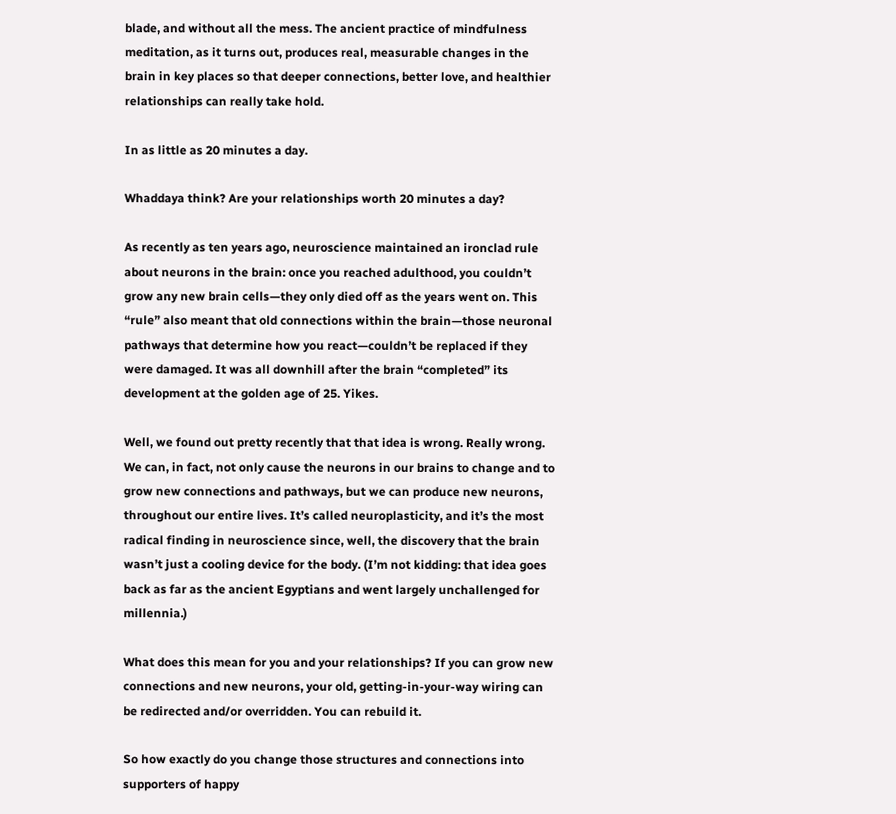blade, and without all the mess. The ancient practice of mindfulness meditation, as it turns out, produces real, measurable changes in the brain in key places so that deeper connections, better love, and healthier relationships can really take hold.

In as little as 20 minutes a day.

Whaddaya think? Are your relationships worth 20 minutes a day?

As recently as ten years ago, neuroscience maintained an ironclad rule about neurons in the brain: once you reached adulthood, you couldn’t grow any new brain cells—they only died off as the years went on. This “rule” also meant that old connections within the brain—those neuronal pathways that determine how you react—couldn’t be replaced if they were damaged. It was all downhill after the brain “completed” its development at the golden age of 25. Yikes.

Well, we found out pretty recently that that idea is wrong. Really wrong. We can, in fact, not only cause the neurons in our brains to change and to grow new connections and pathways, but we can produce new neurons, throughout our entire lives. It’s called neuroplasticity, and it’s the most radical finding in neuroscience since, well, the discovery that the brain wasn’t just a cooling device for the body. (I’m not kidding: that idea goes back as far as the ancient Egyptians and went largely unchallenged for millennia.)

What does this mean for you and your relationships? If you can grow new connections and new neurons, your old, getting-in-your-way wiring can be redirected and/or overridden. You can rebuild it.

So how exactly do you change those structures and connections into supporters of happy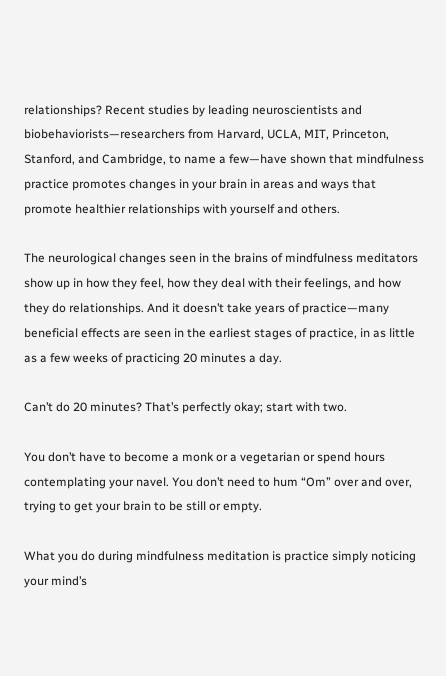relationships? Recent studies by leading neuroscientists and biobehaviorists—researchers from Harvard, UCLA, MIT, Princeton, Stanford, and Cambridge, to name a few—have shown that mindfulness practice promotes changes in your brain in areas and ways that promote healthier relationships with yourself and others.

The neurological changes seen in the brains of mindfulness meditators show up in how they feel, how they deal with their feelings, and how they do relationships. And it doesn’t take years of practice—many beneficial effects are seen in the earliest stages of practice, in as little as a few weeks of practicing 20 minutes a day.

Can’t do 20 minutes? That’s perfectly okay; start with two.

You don’t have to become a monk or a vegetarian or spend hours contemplating your navel. You don’t need to hum “Om” over and over, trying to get your brain to be still or empty.

What you do during mindfulness meditation is practice simply noticing your mind’s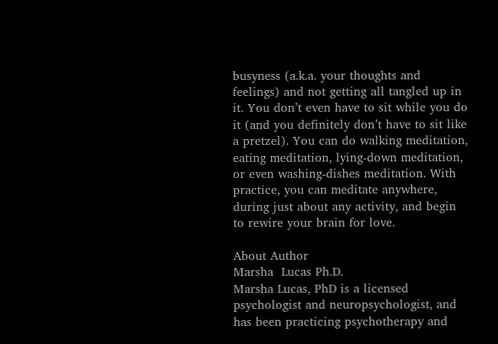busyness (a.k.a. your thoughts and feelings) and not getting all tangled up in it. You don’t even have to sit while you do it (and you definitely don’t have to sit like a pretzel). You can do walking meditation, eating meditation, lying-down meditation, or even washing-dishes meditation. With practice, you can meditate anywhere, during just about any activity, and begin to rewire your brain for love.

About Author
Marsha  Lucas Ph.D.
Marsha Lucas, PhD is a licensed psychologist and neuropsychologist, and has been practicing psychotherapy and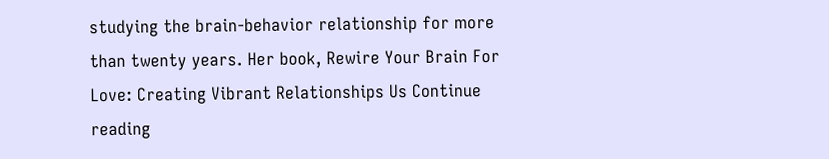studying the brain-behavior relationship for more than twenty years. Her book, Rewire Your Brain For Love: Creating Vibrant Relationships Us Continue reading